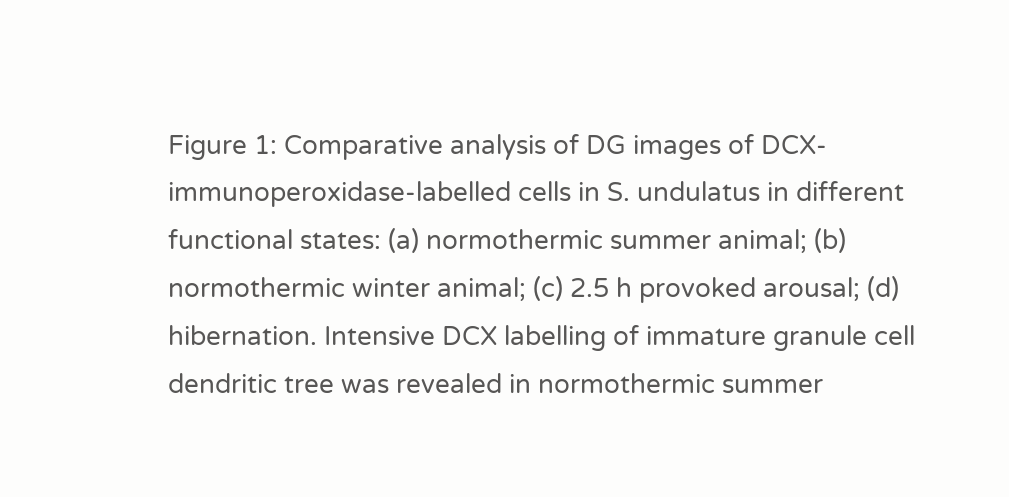Figure 1: Comparative analysis of DG images of DCX-immunoperoxidase-labelled cells in S. undulatus in different functional states: (a) normothermic summer animal; (b) normothermic winter animal; (c) 2.5 h provoked arousal; (d) hibernation. Intensive DCX labelling of immature granule cell dendritic tree was revealed in normothermic summer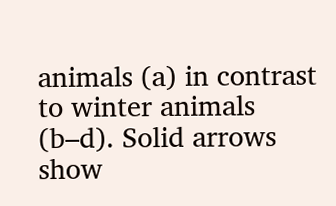animals (a) in contrast to winter animals (b–d). Solid arrows show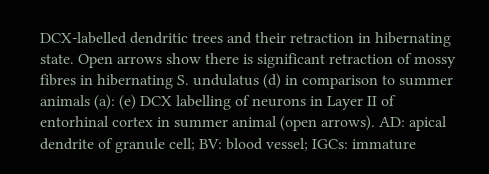DCX-labelled dendritic trees and their retraction in hibernating state. Open arrows show there is significant retraction of mossy fibres in hibernating S. undulatus (d) in comparison to summer animals (a): (e) DCX labelling of neurons in Layer II of entorhinal cortex in summer animal (open arrows). AD: apical dendrite of granule cell; BV: blood vessel; IGCs: immature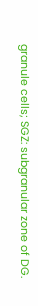granule cells; SGZ: subgranular zone of DG.